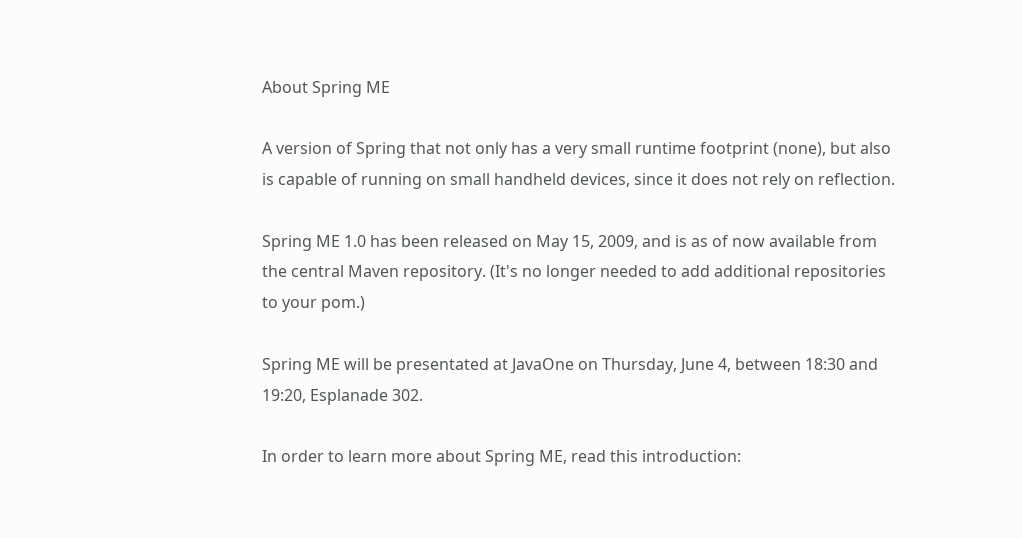About Spring ME

A version of Spring that not only has a very small runtime footprint (none), but also is capable of running on small handheld devices, since it does not rely on reflection.

Spring ME 1.0 has been released on May 15, 2009, and is as of now available from the central Maven repository. (It's no longer needed to add additional repositories to your pom.)

Spring ME will be presentated at JavaOne on Thursday, June 4, between 18:30 and 19:20, Esplanade 302.

In order to learn more about Spring ME, read this introduction: